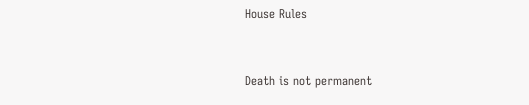House Rules


Death is not permanent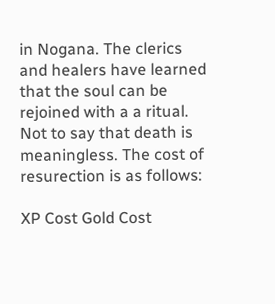in Nogana. The clerics and healers have learned that the soul can be rejoined with a a ritual. Not to say that death is meaningless. The cost of resurection is as follows:

XP Cost Gold Cost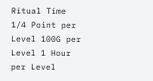Ritual Time
1/4 Point per Level 100G per Level 1 Hour per Level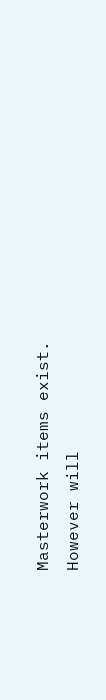Masterwork items exist. However will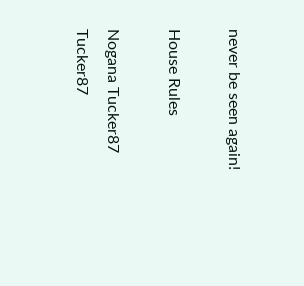never be seen again!

House Rules

Nogana Tucker87 Tucker87